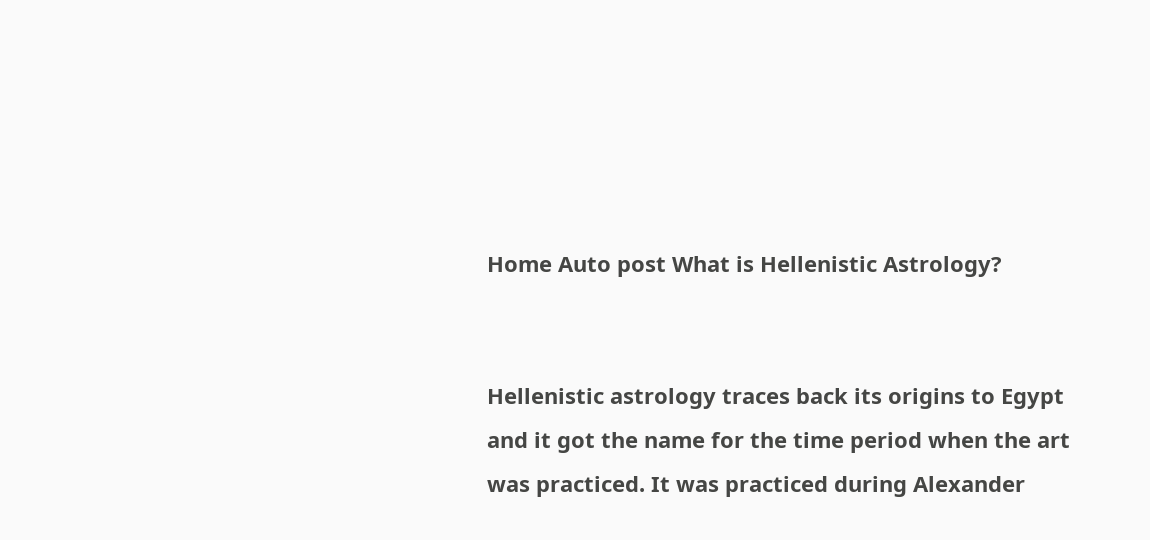Home Auto post What is Hellenistic Astrology?


Hellenistic astrology traces back its origins to Egypt and it got the name for the time period when the art was practiced. It was practiced during Alexander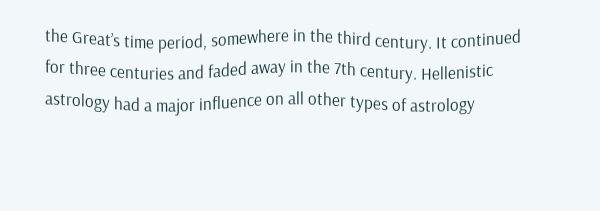the Great’s time period, somewhere in the third century. It continued for three centuries and faded away in the 7th century. Hellenistic astrology had a major influence on all other types of astrology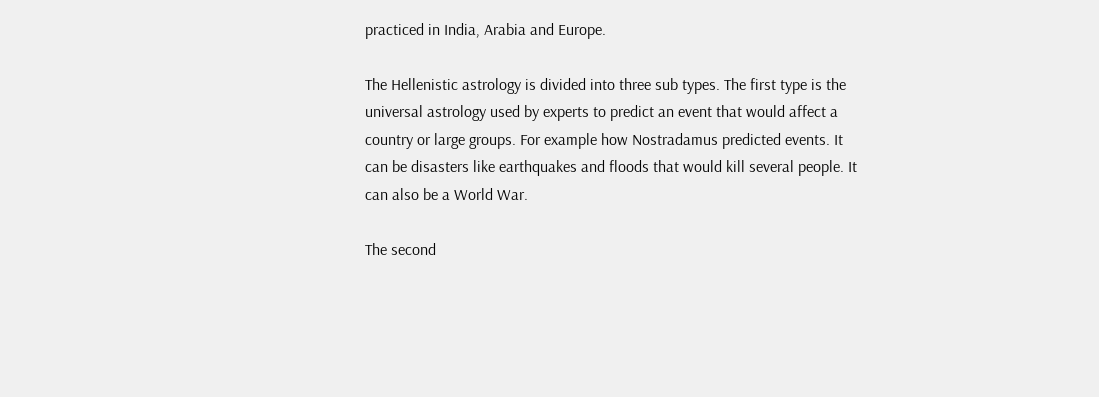practiced in India, Arabia and Europe.

The Hellenistic astrology is divided into three sub types. The first type is the universal astrology used by experts to predict an event that would affect a country or large groups. For example how Nostradamus predicted events. It can be disasters like earthquakes and floods that would kill several people. It can also be a World War.

The second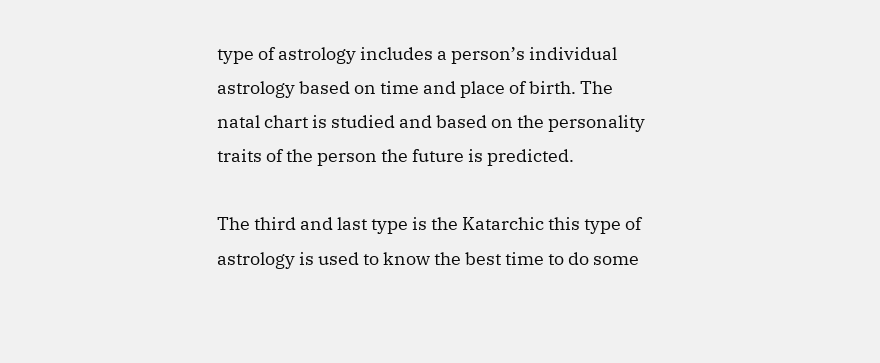type of astrology includes a person’s individual astrology based on time and place of birth. The natal chart is studied and based on the personality traits of the person the future is predicted.

The third and last type is the Katarchic this type of astrology is used to know the best time to do some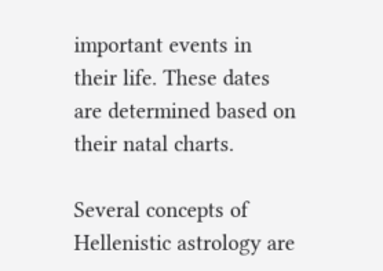important events in their life. These dates are determined based on their natal charts.

Several concepts of Hellenistic astrology are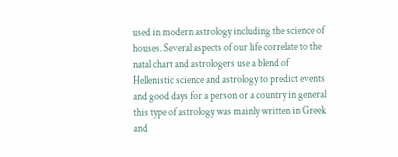used in modern astrology including the science of houses. Several aspects of our life correlate to the natal chart and astrologers use a blend of Hellenistic science and astrology to predict events and good days for a person or a country in general this type of astrology was mainly written in Greek and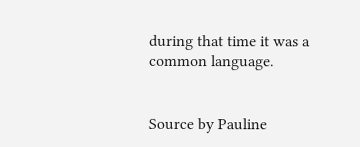during that time it was a common language.


Source by Pauline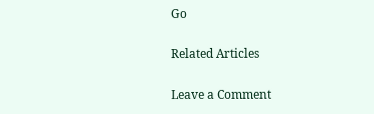Go

Related Articles

Leave a Comment